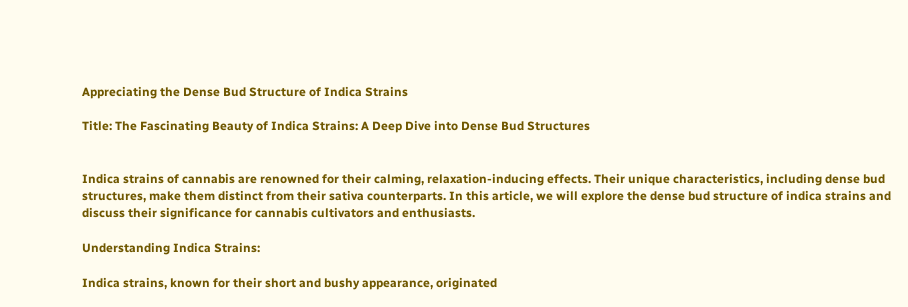Appreciating the Dense Bud Structure of Indica Strains

Title: The Fascinating Beauty of Indica Strains: A Deep Dive into Dense Bud Structures


Indica strains of cannabis are renowned for their calming, relaxation-inducing effects. Their unique characteristics, including dense bud structures, make them distinct from their sativa counterparts. In this article, we will explore the dense bud structure of indica strains and discuss their significance for cannabis cultivators and enthusiasts.

Understanding Indica Strains:

Indica strains, known for their short and bushy appearance, originated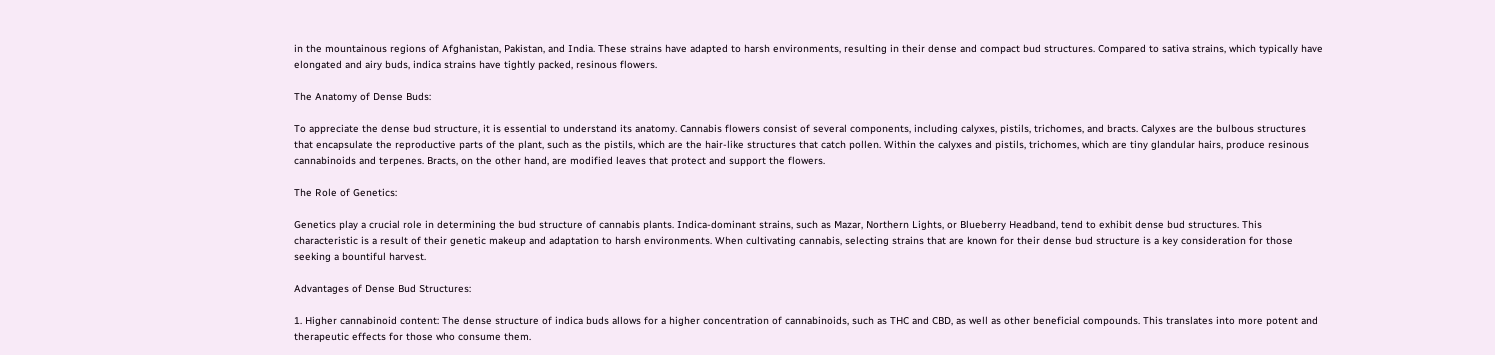in the mountainous regions of Afghanistan, Pakistan, and India. These strains have adapted to harsh environments, resulting in their dense and compact bud structures. Compared to sativa strains, which typically have elongated and airy buds, indica strains have tightly packed, resinous flowers.

The Anatomy of Dense Buds:

To appreciate the dense bud structure, it is essential to understand its anatomy. Cannabis flowers consist of several components, including calyxes, pistils, trichomes, and bracts. Calyxes are the bulbous structures that encapsulate the reproductive parts of the plant, such as the pistils, which are the hair-like structures that catch pollen. Within the calyxes and pistils, trichomes, which are tiny glandular hairs, produce resinous cannabinoids and terpenes. Bracts, on the other hand, are modified leaves that protect and support the flowers.

The Role of Genetics:

Genetics play a crucial role in determining the bud structure of cannabis plants. Indica-dominant strains, such as Mazar, Northern Lights, or Blueberry Headband, tend to exhibit dense bud structures. This characteristic is a result of their genetic makeup and adaptation to harsh environments. When cultivating cannabis, selecting strains that are known for their dense bud structure is a key consideration for those seeking a bountiful harvest.

Advantages of Dense Bud Structures:

1. Higher cannabinoid content: The dense structure of indica buds allows for a higher concentration of cannabinoids, such as THC and CBD, as well as other beneficial compounds. This translates into more potent and therapeutic effects for those who consume them.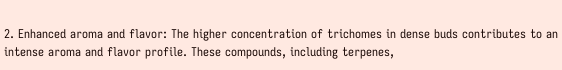2. Enhanced aroma and flavor: The higher concentration of trichomes in dense buds contributes to an intense aroma and flavor profile. These compounds, including terpenes,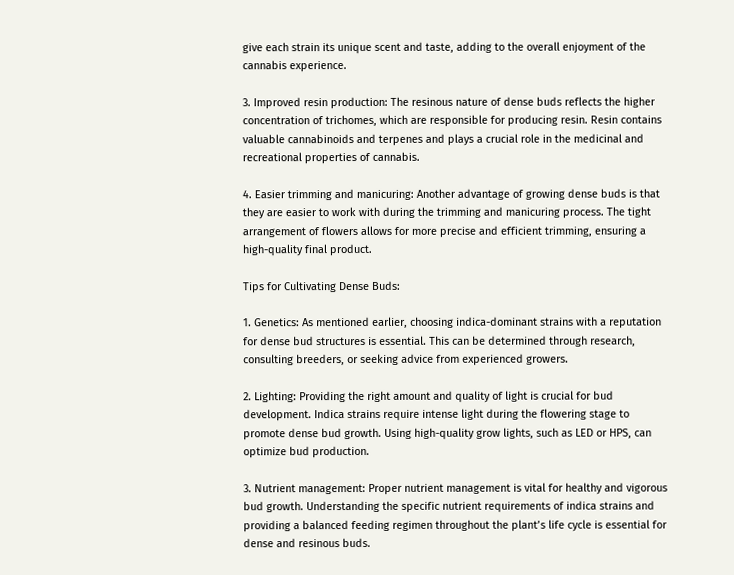give each strain its unique scent and taste, adding to the overall enjoyment of the cannabis experience.

3. Improved resin production: The resinous nature of dense buds reflects the higher concentration of trichomes, which are responsible for producing resin. Resin contains valuable cannabinoids and terpenes and plays a crucial role in the medicinal and recreational properties of cannabis.

4. Easier trimming and manicuring: Another advantage of growing dense buds is that they are easier to work with during the trimming and manicuring process. The tight arrangement of flowers allows for more precise and efficient trimming, ensuring a high-quality final product.

Tips for Cultivating Dense Buds:

1. Genetics: As mentioned earlier, choosing indica-dominant strains with a reputation for dense bud structures is essential. This can be determined through research, consulting breeders, or seeking advice from experienced growers.

2. Lighting: Providing the right amount and quality of light is crucial for bud development. Indica strains require intense light during the flowering stage to promote dense bud growth. Using high-quality grow lights, such as LED or HPS, can optimize bud production.

3. Nutrient management: Proper nutrient management is vital for healthy and vigorous bud growth. Understanding the specific nutrient requirements of indica strains and providing a balanced feeding regimen throughout the plant’s life cycle is essential for dense and resinous buds.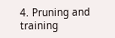4. Pruning and training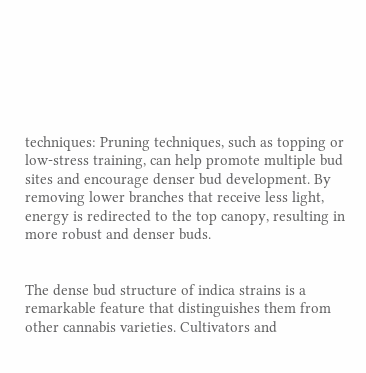techniques: Pruning techniques, such as topping or low-stress training, can help promote multiple bud sites and encourage denser bud development. By removing lower branches that receive less light, energy is redirected to the top canopy, resulting in more robust and denser buds.


The dense bud structure of indica strains is a remarkable feature that distinguishes them from other cannabis varieties. Cultivators and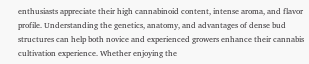enthusiasts appreciate their high cannabinoid content, intense aroma, and flavor profile. Understanding the genetics, anatomy, and advantages of dense bud structures can help both novice and experienced growers enhance their cannabis cultivation experience. Whether enjoying the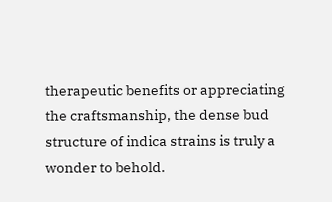therapeutic benefits or appreciating the craftsmanship, the dense bud structure of indica strains is truly a wonder to behold.